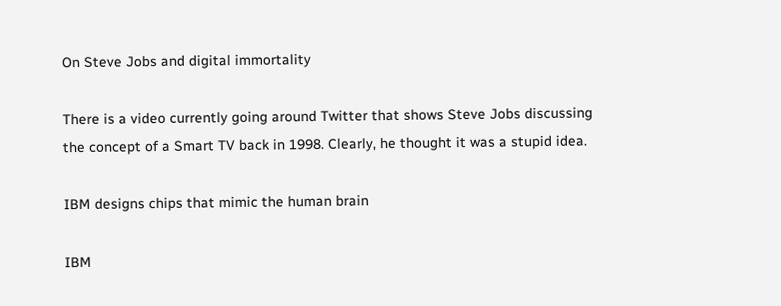On Steve Jobs and digital immortality

There is a video currently going around Twitter that shows Steve Jobs discussing the concept of a Smart TV back in 1998. Clearly, he thought it was a stupid idea.

IBM designs chips that mimic the human brain

IBM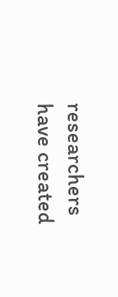researchers have created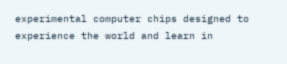experimental computer chips designed to experience the world and learn in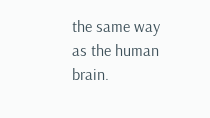the same way as the human brain.